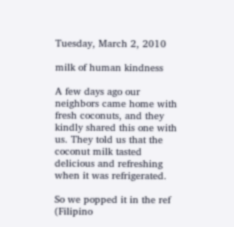Tuesday, March 2, 2010

milk of human kindness

A few days ago our neighbors came home with fresh coconuts, and they kindly shared this one with us. They told us that the coconut milk tasted delicious and refreshing when it was refrigerated.

So we popped it in the ref (Filipino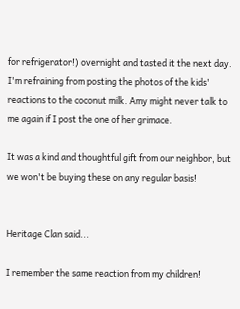for refrigerator!) overnight and tasted it the next day.
I'm refraining from posting the photos of the kids' reactions to the coconut milk. Amy might never talk to me again if I post the one of her grimace.

It was a kind and thoughtful gift from our neighbor, but we won't be buying these on any regular basis!


Heritage Clan said...

I remember the same reaction from my children!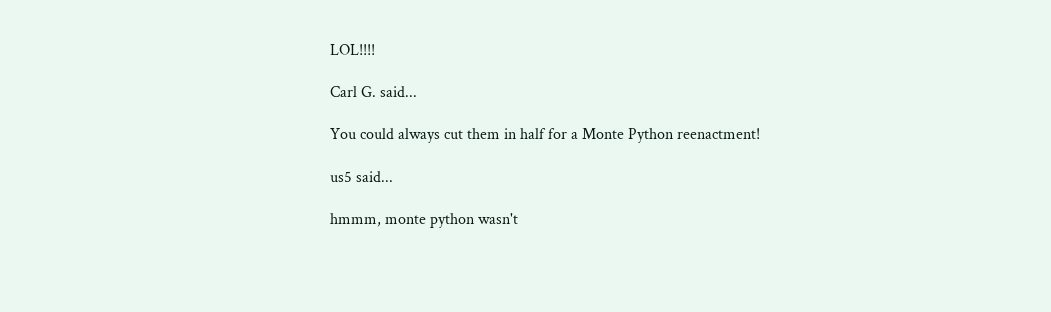LOL!!!!

Carl G. said...

You could always cut them in half for a Monte Python reenactment!

us5 said...

hmmm, monte python wasn't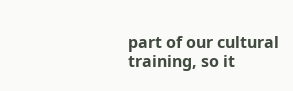part of our cultural training, so it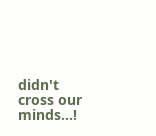didn't cross our minds...!